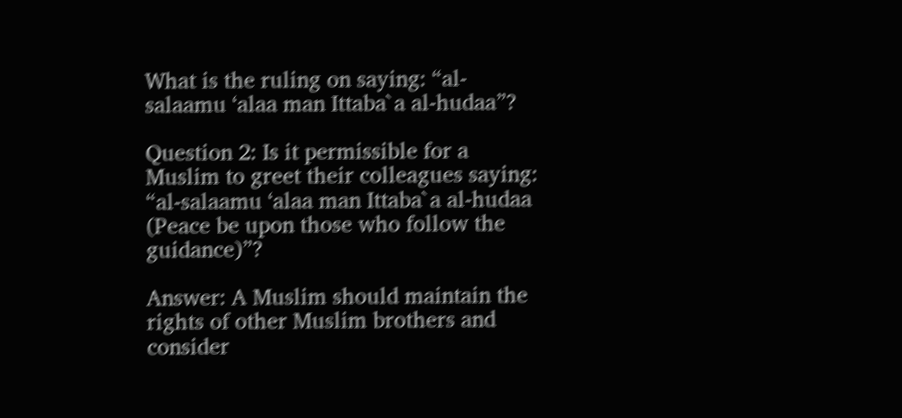What is the ruling on saying: “al-salaamu ‘alaa man Ittaba`a al-hudaa”?

Question 2: Is it permissible for a Muslim to greet their colleagues saying: “al-salaamu ‘alaa man Ittaba`a al-hudaa (Peace be upon those who follow the guidance)”?

Answer: A Muslim should maintain the rights of other Muslim brothers and consider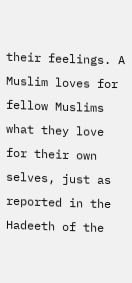their feelings. A Muslim loves for fellow Muslims what they love for their own selves, just as reported in the Hadeeth of the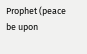Prophet (peace be upon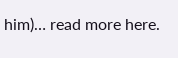him)… read more here.